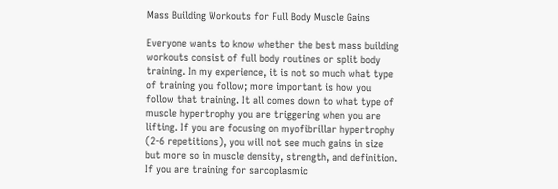Mass Building Workouts for Full Body Muscle Gains

Everyone wants to know whether the best mass building workouts consist of full body routines or split body training. In my experience, it is not so much what type of training you follow; more important is how you follow that training. It all comes down to what type of muscle hypertrophy you are triggering when you are lifting. If you are focusing on myofibrillar hypertrophy (2-6 repetitions), you will not see much gains in size but more so in muscle density, strength, and definition. If you are training for sarcoplasmic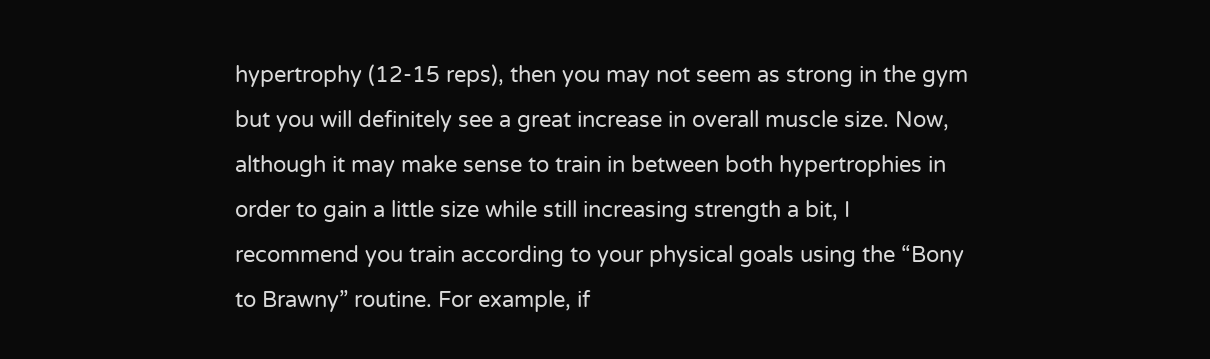hypertrophy (12-15 reps), then you may not seem as strong in the gym but you will definitely see a great increase in overall muscle size. Now, although it may make sense to train in between both hypertrophies in order to gain a little size while still increasing strength a bit, I recommend you train according to your physical goals using the “Bony to Brawny” routine. For example, if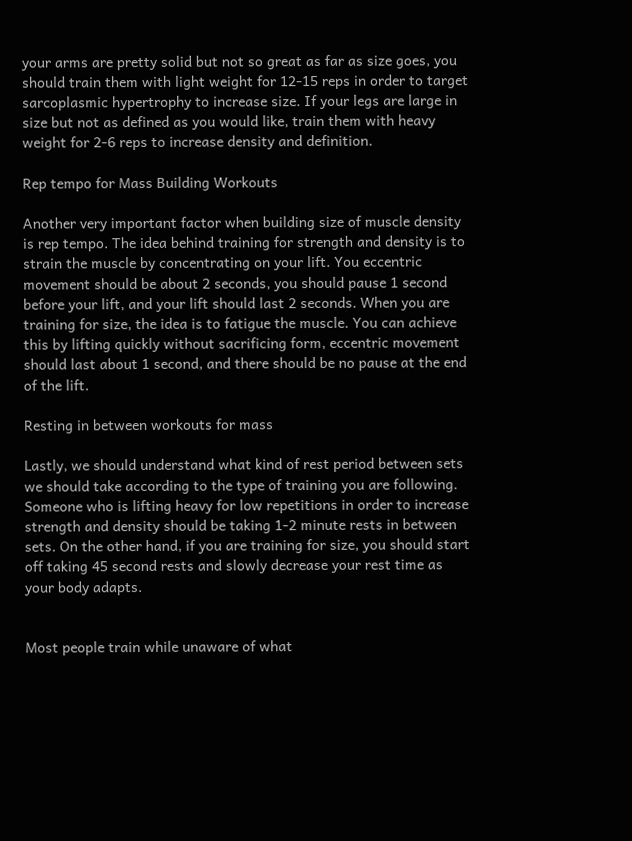your arms are pretty solid but not so great as far as size goes, you should train them with light weight for 12-15 reps in order to target sarcoplasmic hypertrophy to increase size. If your legs are large in size but not as defined as you would like, train them with heavy weight for 2-6 reps to increase density and definition.

Rep tempo for Mass Building Workouts

Another very important factor when building size of muscle density is rep tempo. The idea behind training for strength and density is to strain the muscle by concentrating on your lift. You eccentric movement should be about 2 seconds, you should pause 1 second before your lift, and your lift should last 2 seconds. When you are training for size, the idea is to fatigue the muscle. You can achieve this by lifting quickly without sacrificing form, eccentric movement should last about 1 second, and there should be no pause at the end of the lift.

Resting in between workouts for mass

Lastly, we should understand what kind of rest period between sets we should take according to the type of training you are following. Someone who is lifting heavy for low repetitions in order to increase strength and density should be taking 1-2 minute rests in between sets. On the other hand, if you are training for size, you should start off taking 45 second rests and slowly decrease your rest time as your body adapts.


Most people train while unaware of what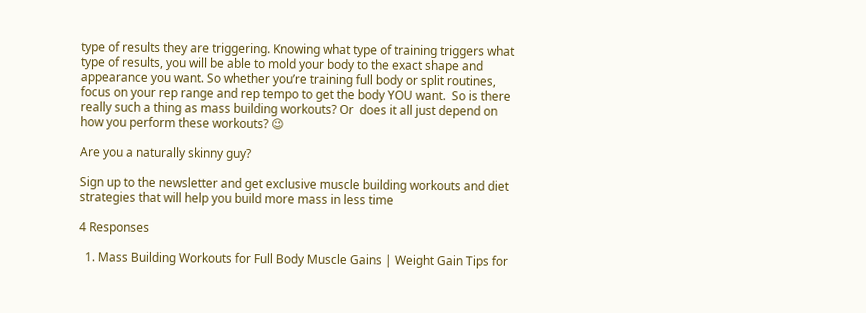type of results they are triggering. Knowing what type of training triggers what type of results, you will be able to mold your body to the exact shape and appearance you want. So whether you’re training full body or split routines, focus on your rep range and rep tempo to get the body YOU want.  So is there really such a thing as mass building workouts? Or  does it all just depend on how you perform these workouts? 😉

Are you a naturally skinny guy?

Sign up to the newsletter and get exclusive muscle building workouts and diet strategies that will help you build more mass in less time

4 Responses

  1. Mass Building Workouts for Full Body Muscle Gains | Weight Gain Tips for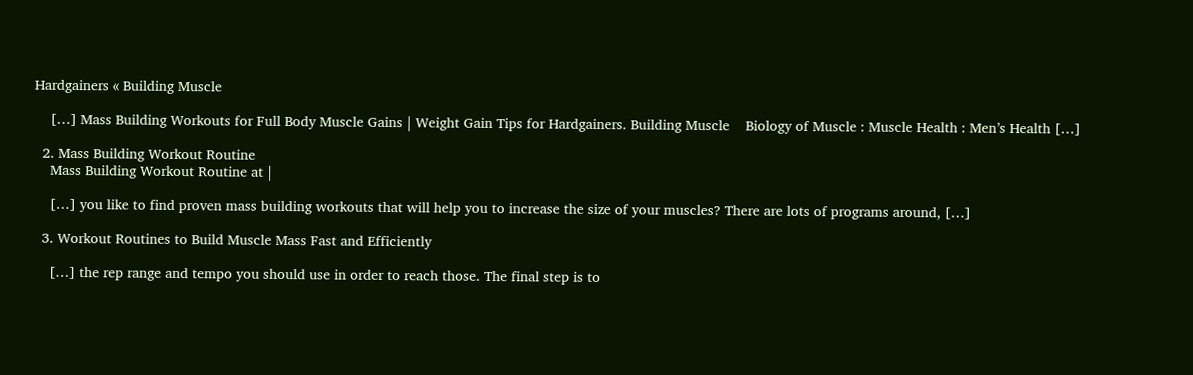Hardgainers « Building Muscle

    […] Mass Building Workouts for Full Body Muscle Gains | Weight Gain Tips for Hardgainers. Building Muscle    Biology of Muscle : Muscle Health : Men’s Health […]

  2. Mass Building Workout Routine
    Mass Building Workout Routine at |

    […] you like to find proven mass building workouts that will help you to increase the size of your muscles? There are lots of programs around, […]

  3. Workout Routines to Build Muscle Mass Fast and Efficiently

    […] the rep range and tempo you should use in order to reach those. The final step is to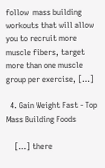follow  mass building workouts that will allow you to recruit more muscle fibers, target more than one muscle group per exercise, […]

  4. Gain Weight Fast - Top Mass Building Foods

    […] there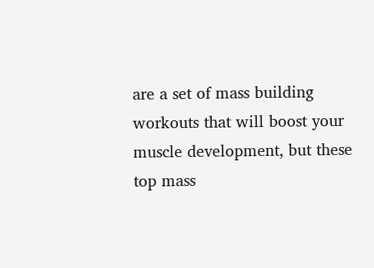are a set of mass building workouts that will boost your muscle development, but these top mass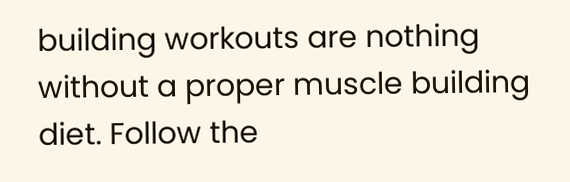building workouts are nothing without a proper muscle building diet. Follow the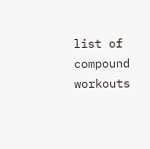list of compound workouts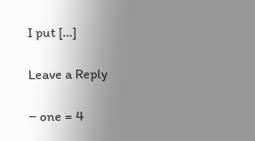I put […]

Leave a Reply

− one = 4